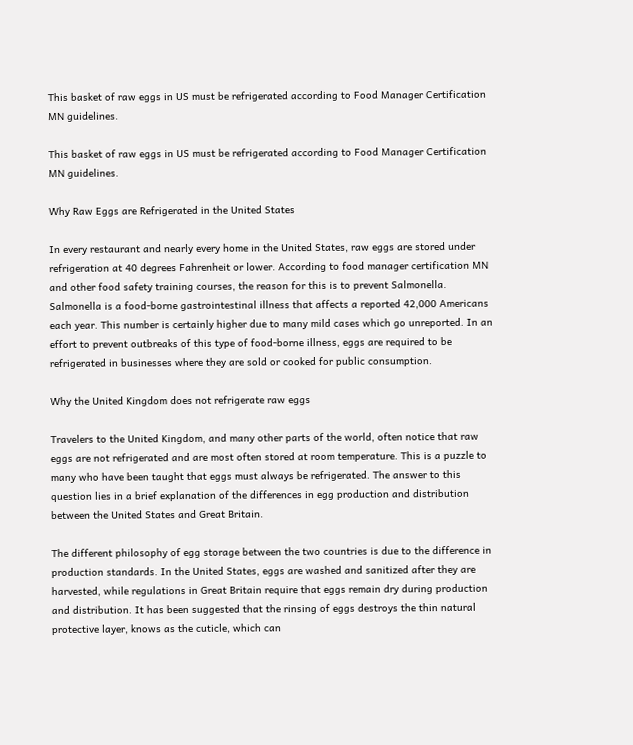This basket of raw eggs in US must be refrigerated according to Food Manager Certification MN guidelines.

This basket of raw eggs in US must be refrigerated according to Food Manager Certification MN guidelines.

Why Raw Eggs are Refrigerated in the United States

In every restaurant and nearly every home in the United States, raw eggs are stored under refrigeration at 40 degrees Fahrenheit or lower. According to food manager certification MN and other food safety training courses, the reason for this is to prevent Salmonella. Salmonella is a food-borne gastrointestinal illness that affects a reported 42,000 Americans each year. This number is certainly higher due to many mild cases which go unreported. In an effort to prevent outbreaks of this type of food-borne illness, eggs are required to be refrigerated in businesses where they are sold or cooked for public consumption.

Why the United Kingdom does not refrigerate raw eggs

Travelers to the United Kingdom, and many other parts of the world, often notice that raw eggs are not refrigerated and are most often stored at room temperature. This is a puzzle to many who have been taught that eggs must always be refrigerated. The answer to this question lies in a brief explanation of the differences in egg production and distribution between the United States and Great Britain.

The different philosophy of egg storage between the two countries is due to the difference in production standards. In the United States, eggs are washed and sanitized after they are harvested, while regulations in Great Britain require that eggs remain dry during production and distribution. It has been suggested that the rinsing of eggs destroys the thin natural protective layer, knows as the cuticle, which can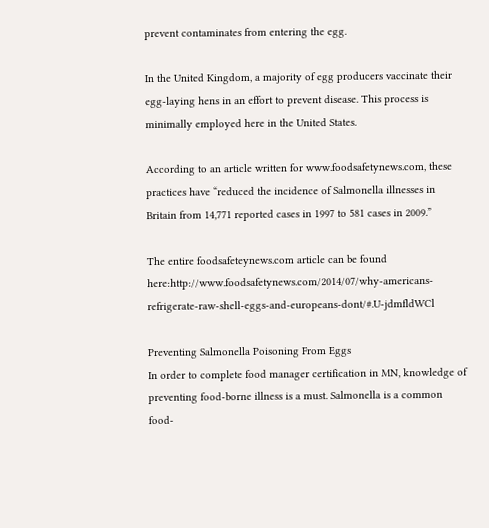prevent contaminates from entering the egg.

In the United Kingdom, a majority of egg producers vaccinate their egg-laying hens in an effort to prevent disease. This process is minimally employed here in the United States.

According to an article written for www.foodsafetynews.com, these practices have “reduced the incidence of Salmonella illnesses in Britain from 14,771 reported cases in 1997 to 581 cases in 2009.”

The entire foodsafeteynews.com article can be found here:http://www.foodsafetynews.com/2014/07/why-americans-refrigerate-raw-shell-eggs-and-europeans-dont/#.U-jdmfldWCl

Preventing Salmonella Poisoning From Eggs
In order to complete food manager certification in MN, knowledge of preventing food-borne illness is a must. Salmonella is a common food-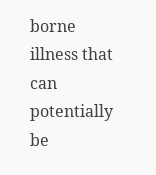borne illness that can potentially be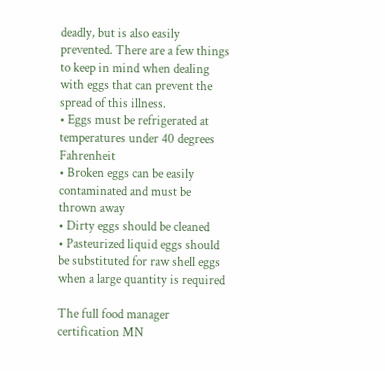deadly, but is also easily prevented. There are a few things to keep in mind when dealing with eggs that can prevent the spread of this illness.
• Eggs must be refrigerated at temperatures under 40 degrees Fahrenheit
• Broken eggs can be easily contaminated and must be thrown away
• Dirty eggs should be cleaned
• Pasteurized liquid eggs should be substituted for raw shell eggs when a large quantity is required

The full food manager certification MN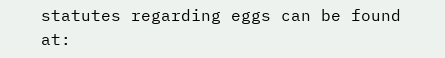statutes regarding eggs can be found at: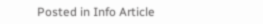Posted in Info Article